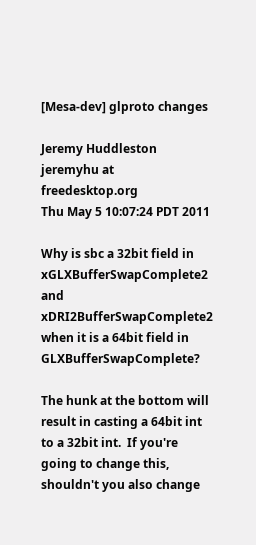[Mesa-dev] glproto changes

Jeremy Huddleston jeremyhu at freedesktop.org
Thu May 5 10:07:24 PDT 2011

Why is sbc a 32bit field in xGLXBufferSwapComplete2 and xDRI2BufferSwapComplete2 when it is a 64bit field in GLXBufferSwapComplete?

The hunk at the bottom will result in casting a 64bit int to a 32bit int.  If you're going to change this, shouldn't you also change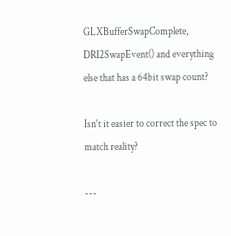GLXBufferSwapComplete, DRI2SwapEvent() and everything else that has a 64bit swap count?

Isn't it easier to correct the spec to match reality?

---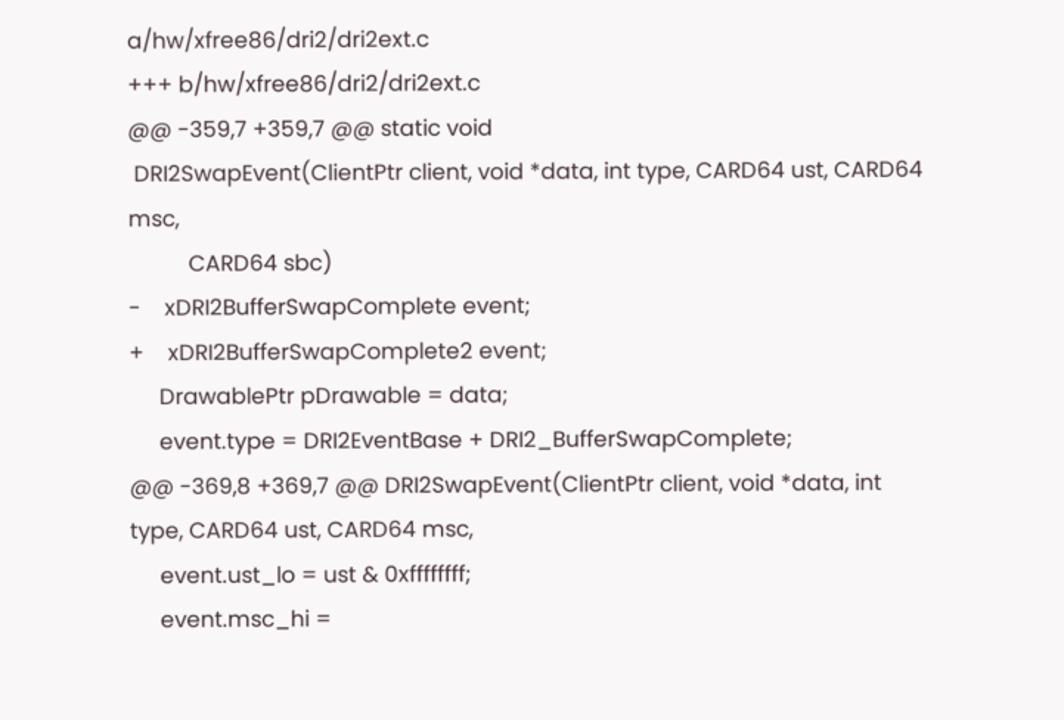a/hw/xfree86/dri2/dri2ext.c
+++ b/hw/xfree86/dri2/dri2ext.c
@@ -359,7 +359,7 @@ static void
 DRI2SwapEvent(ClientPtr client, void *data, int type, CARD64 ust, CARD64 msc,
          CARD64 sbc)
-    xDRI2BufferSwapComplete event;
+    xDRI2BufferSwapComplete2 event;
     DrawablePtr pDrawable = data;
     event.type = DRI2EventBase + DRI2_BufferSwapComplete;
@@ -369,8 +369,7 @@ DRI2SwapEvent(ClientPtr client, void *data, int type, CARD64 ust, CARD64 msc,
     event.ust_lo = ust & 0xffffffff;
     event.msc_hi =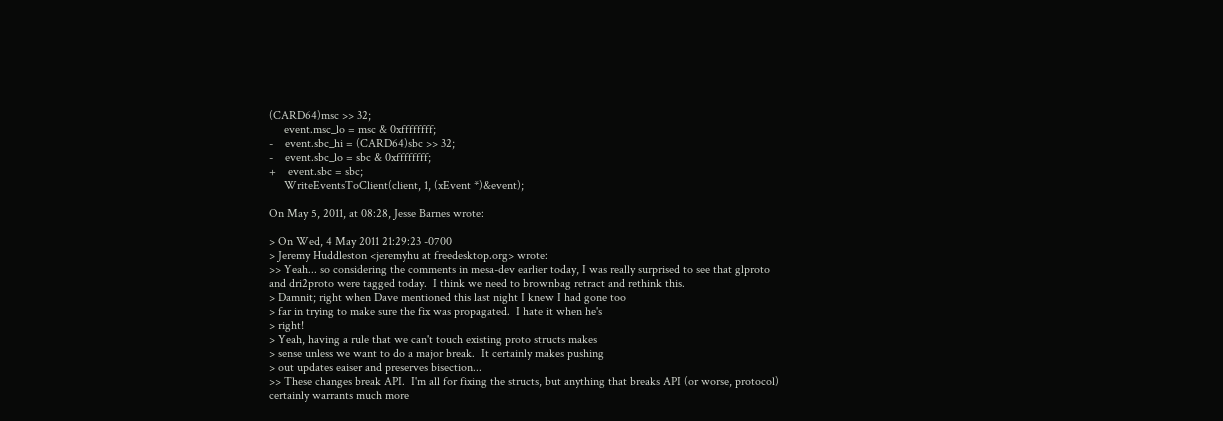(CARD64)msc >> 32;
     event.msc_lo = msc & 0xffffffff;
-    event.sbc_hi = (CARD64)sbc >> 32;
-    event.sbc_lo = sbc & 0xffffffff;
+    event.sbc = sbc;
     WriteEventsToClient(client, 1, (xEvent *)&event);

On May 5, 2011, at 08:28, Jesse Barnes wrote:

> On Wed, 4 May 2011 21:29:23 -0700
> Jeremy Huddleston <jeremyhu at freedesktop.org> wrote:
>> Yeah... so considering the comments in mesa-dev earlier today, I was really surprised to see that glproto and dri2proto were tagged today.  I think we need to brownbag retract and rethink this.
> Damnit; right when Dave mentioned this last night I knew I had gone too
> far in trying to make sure the fix was propagated.  I hate it when he's
> right!
> Yeah, having a rule that we can't touch existing proto structs makes
> sense unless we want to do a major break.  It certainly makes pushing
> out updates eaiser and preserves bisection...
>> These changes break API.  I'm all for fixing the structs, but anything that breaks API (or worse, protocol) certainly warrants much more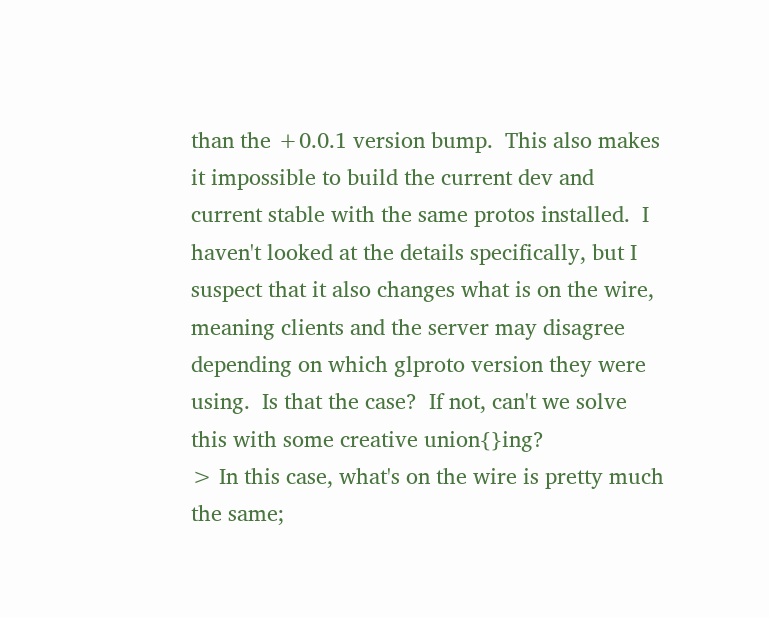than the +0.0.1 version bump.  This also makes it impossible to build the current dev and current stable with the same protos installed.  I haven't looked at the details specifically, but I suspect that it also changes what is on the wire, meaning clients and the server may disagree depending on which glproto version they were using.  Is that the case?  If not, can't we solve this with some creative union{}ing?
> In this case, what's on the wire is pretty much the same;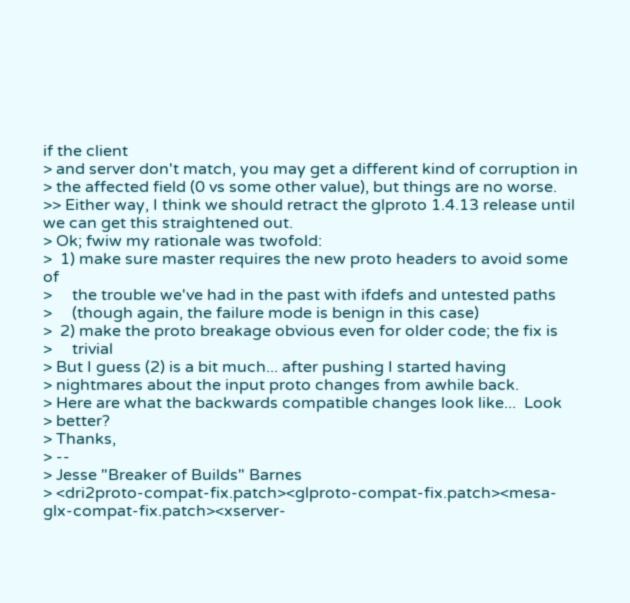if the client
> and server don't match, you may get a different kind of corruption in
> the affected field (0 vs some other value), but things are no worse.
>> Either way, I think we should retract the glproto 1.4.13 release until we can get this straightened out.
> Ok; fwiw my rationale was twofold:
>  1) make sure master requires the new proto headers to avoid some of
>     the trouble we've had in the past with ifdefs and untested paths
>     (though again, the failure mode is benign in this case)
>  2) make the proto breakage obvious even for older code; the fix is
>     trivial
> But I guess (2) is a bit much... after pushing I started having
> nightmares about the input proto changes from awhile back.
> Here are what the backwards compatible changes look like...  Look
> better?
> Thanks,
> --
> Jesse "Breaker of Builds" Barnes
> <dri2proto-compat-fix.patch><glproto-compat-fix.patch><mesa-glx-compat-fix.patch><xserver-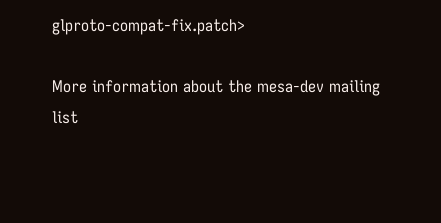glproto-compat-fix.patch>

More information about the mesa-dev mailing list